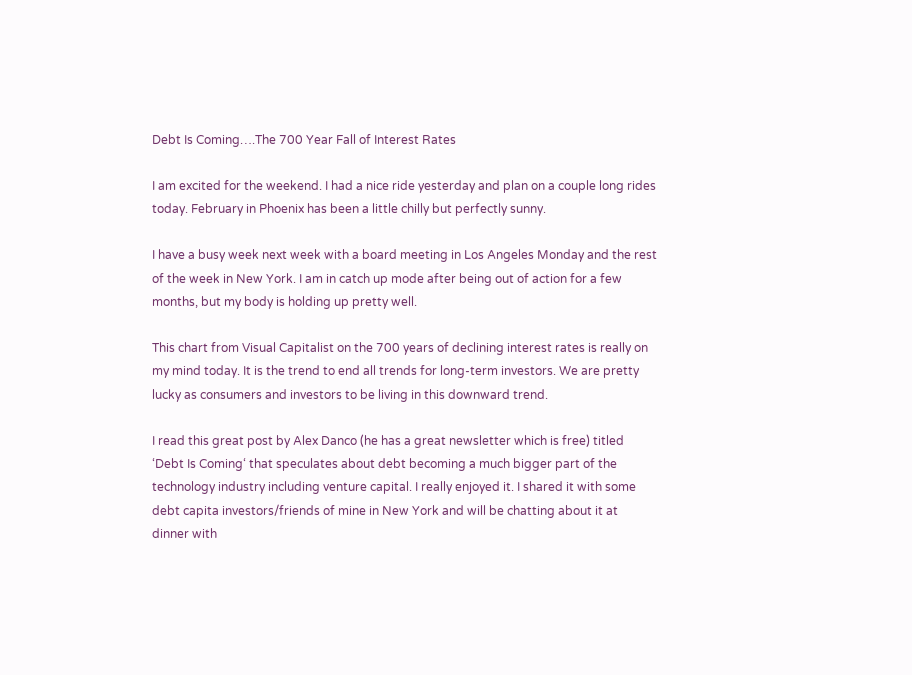Debt Is Coming….The 700 Year Fall of Interest Rates

I am excited for the weekend. I had a nice ride yesterday and plan on a couple long rides today. February in Phoenix has been a little chilly but perfectly sunny.

I have a busy week next week with a board meeting in Los Angeles Monday and the rest of the week in New York. I am in catch up mode after being out of action for a few months, but my body is holding up pretty well.

This chart from Visual Capitalist on the 700 years of declining interest rates is really on my mind today. It is the trend to end all trends for long-term investors. We are pretty lucky as consumers and investors to be living in this downward trend.

I read this great post by Alex Danco (he has a great newsletter which is free) titled ‘Debt Is Coming‘ that speculates about debt becoming a much bigger part of the technology industry including venture capital. I really enjoyed it. I shared it with some debt capita investors/friends of mine in New York and will be chatting about it at dinner with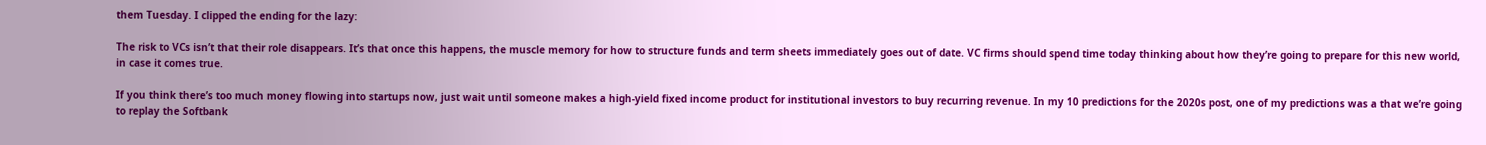them Tuesday. I clipped the ending for the lazy:

The risk to VCs isn’t that their role disappears. It’s that once this happens, the muscle memory for how to structure funds and term sheets immediately goes out of date. VC firms should spend time today thinking about how they’re going to prepare for this new world, in case it comes true.

If you think there’s too much money flowing into startups now, just wait until someone makes a high-yield fixed income product for institutional investors to buy recurring revenue. In my 10 predictions for the 2020s post, one of my predictions was a that we’re going to replay the Softbank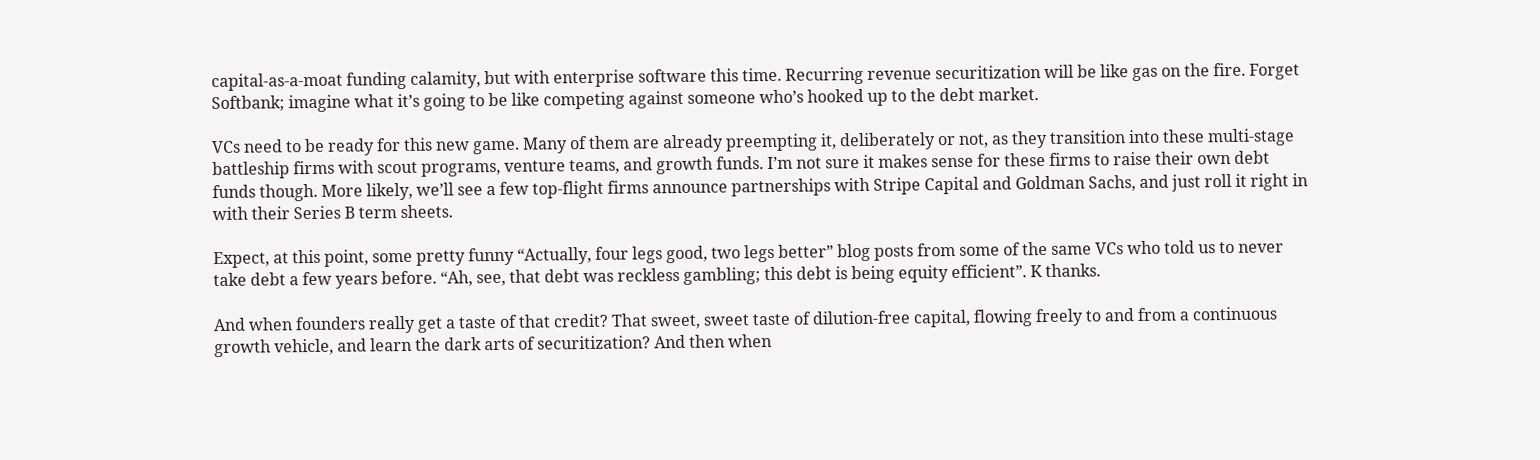capital-as-a-moat funding calamity, but with enterprise software this time. Recurring revenue securitization will be like gas on the fire. Forget Softbank; imagine what it’s going to be like competing against someone who’s hooked up to the debt market.

VCs need to be ready for this new game. Many of them are already preempting it, deliberately or not, as they transition into these multi-stage battleship firms with scout programs, venture teams, and growth funds. I’m not sure it makes sense for these firms to raise their own debt funds though. More likely, we’ll see a few top-flight firms announce partnerships with Stripe Capital and Goldman Sachs, and just roll it right in with their Series B term sheets.

Expect, at this point, some pretty funny “Actually, four legs good, two legs better” blog posts from some of the same VCs who told us to never take debt a few years before. “Ah, see, that debt was reckless gambling; this debt is being equity efficient”. K thanks.

And when founders really get a taste of that credit? That sweet, sweet taste of dilution-free capital, flowing freely to and from a continuous growth vehicle, and learn the dark arts of securitization? And then when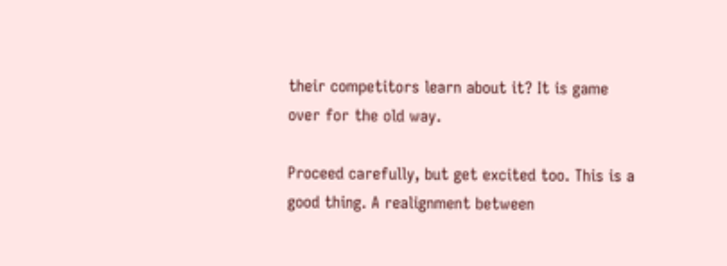their competitors learn about it? It is game over for the old way.

Proceed carefully, but get excited too. This is a good thing. A realignment between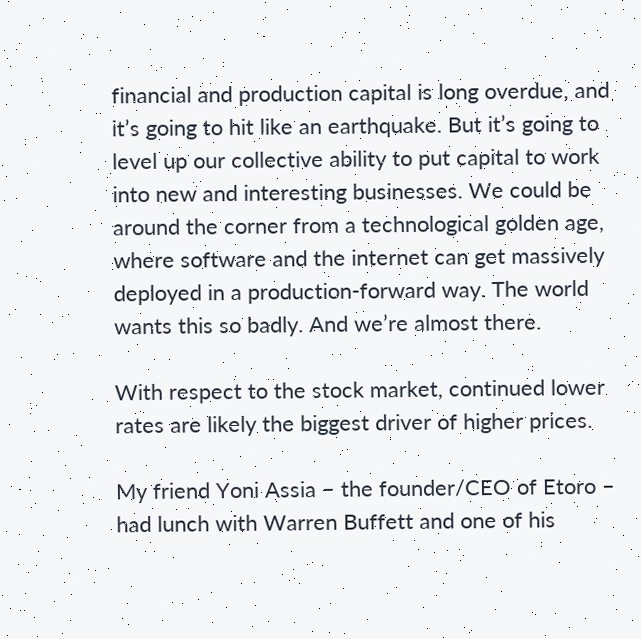financial and production capital is long overdue, and it’s going to hit like an earthquake. But it’s going to level up our collective ability to put capital to work into new and interesting businesses. We could be around the corner from a technological golden age, where software and the internet can get massively deployed in a production-forward way. The world wants this so badly. And we’re almost there.

With respect to the stock market, continued lower rates are likely the biggest driver of higher prices.

My friend Yoni Assia – the founder/CEO of Etoro – had lunch with Warren Buffett and one of his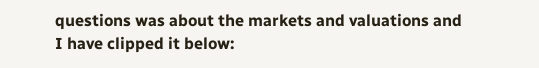questions was about the markets and valuations and I have clipped it below: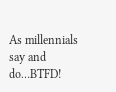As millennials say and do…BTFD!